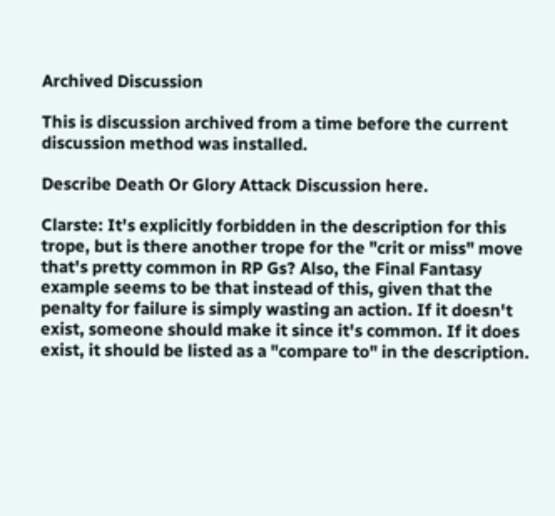Archived Discussion

This is discussion archived from a time before the current discussion method was installed.

Describe Death Or Glory Attack Discussion here.

Clarste: It's explicitly forbidden in the description for this trope, but is there another trope for the "crit or miss" move that's pretty common in RP Gs? Also, the Final Fantasy example seems to be that instead of this, given that the penalty for failure is simply wasting an action. If it doesn't exist, someone should make it since it's common. If it does exist, it should be listed as a "compare to" in the description.